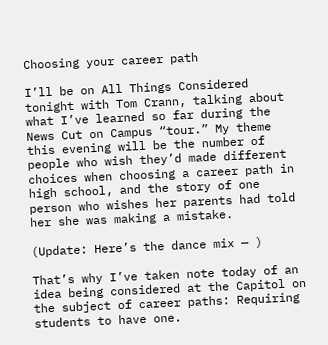Choosing your career path

I’ll be on All Things Considered tonight with Tom Crann, talking about what I’ve learned so far during the News Cut on Campus “tour.” My theme this evening will be the number of people who wish they’d made different choices when choosing a career path in high school, and the story of one person who wishes her parents had told her she was making a mistake.

(Update: Here’s the dance mix — )

That’s why I’ve taken note today of an idea being considered at the Capitol on the subject of career paths: Requiring students to have one.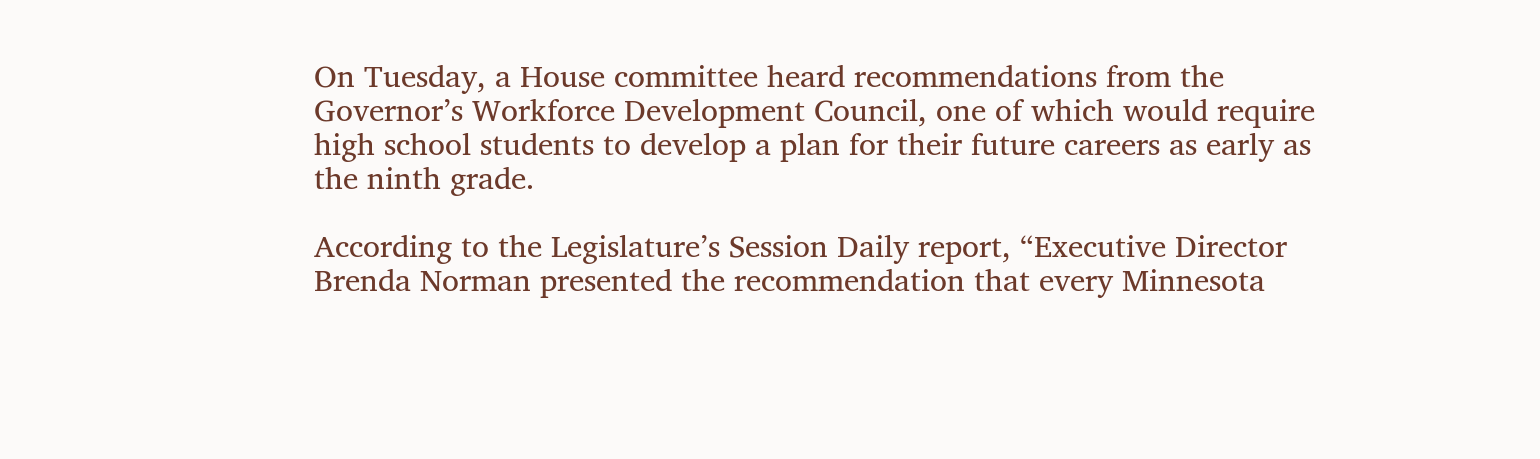On Tuesday, a House committee heard recommendations from the Governor’s Workforce Development Council, one of which would require high school students to develop a plan for their future careers as early as the ninth grade.

According to the Legislature’s Session Daily report, “Executive Director Brenda Norman presented the recommendation that every Minnesota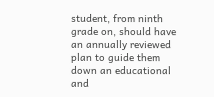student, from ninth grade on, should have an annually reviewed plan to guide them down an educational and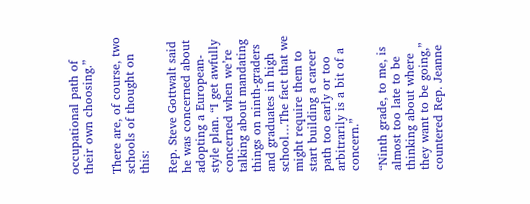occupational path of their own choosing.”

There are, of course, two schools of thought on this:

Rep. Steve Gottwalt said he was concerned about adopting a European-style plan. “I get awfully concerned when we’re talking about mandating things on ninth-graders and graduates in high school…The fact that we might require them to start building a career path too early or too arbitrarily is a bit of a concern.”

“Ninth grade, to me, is almost too late to be thinking about where they want to be going,” countered Rep. Jeanne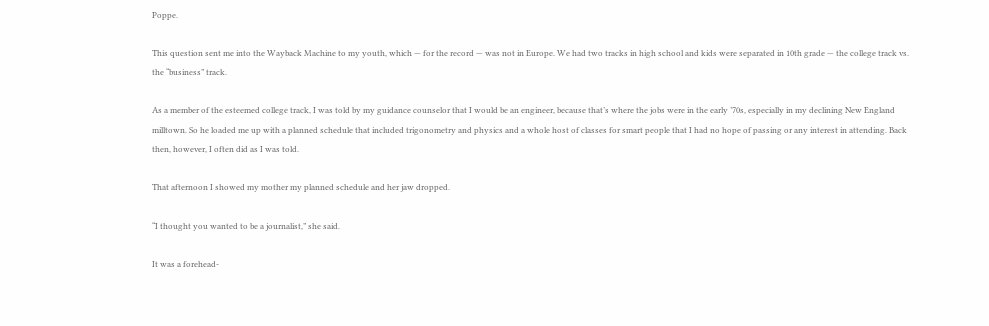Poppe.

This question sent me into the Wayback Machine to my youth, which — for the record — was not in Europe. We had two tracks in high school and kids were separated in 10th grade — the college track vs. the “business” track.

As a member of the esteemed college track, I was told by my guidance counselor that I would be an engineer, because that’s where the jobs were in the early ’70s, especially in my declining New England milltown. So he loaded me up with a planned schedule that included trigonometry and physics and a whole host of classes for smart people that I had no hope of passing or any interest in attending. Back then, however, I often did as I was told.

That afternoon I showed my mother my planned schedule and her jaw dropped.

“I thought you wanted to be a journalist,” she said.

It was a forehead-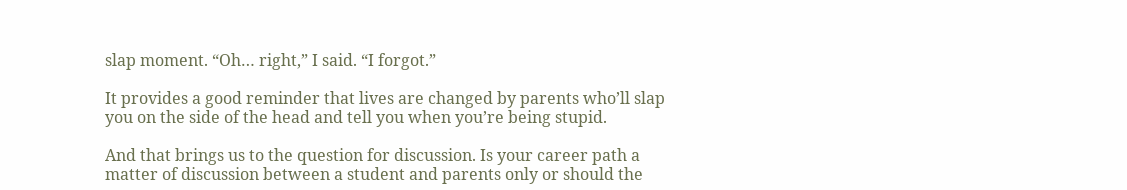slap moment. “Oh… right,” I said. “I forgot.”

It provides a good reminder that lives are changed by parents who’ll slap you on the side of the head and tell you when you’re being stupid.

And that brings us to the question for discussion. Is your career path a matter of discussion between a student and parents only or should the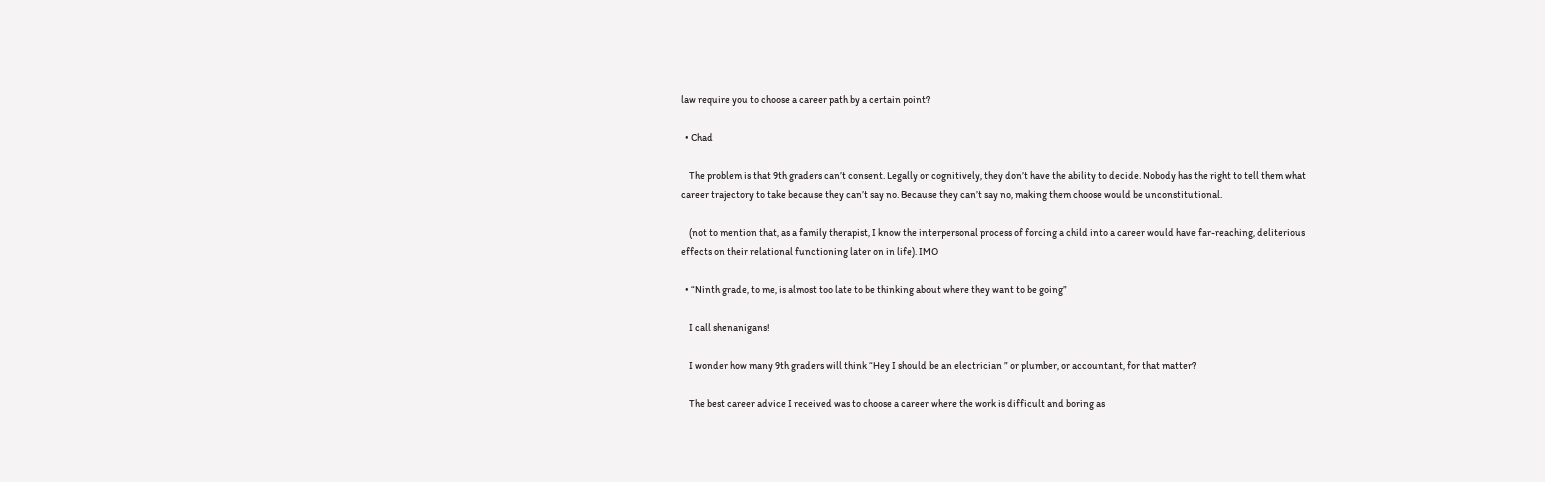law require you to choose a career path by a certain point?

  • Chad

    The problem is that 9th graders can’t consent. Legally or cognitively, they don’t have the ability to decide. Nobody has the right to tell them what career trajectory to take because they can’t say no. Because they can’t say no, making them choose would be unconstitutional.

    (not to mention that, as a family therapist, I know the interpersonal process of forcing a child into a career would have far-reaching, deliterious effects on their relational functioning later on in life). IMO

  • “Ninth grade, to me, is almost too late to be thinking about where they want to be going”

    I call shenanigans!

    I wonder how many 9th graders will think “Hey I should be an electrician ” or plumber, or accountant, for that matter?

    The best career advice I received was to choose a career where the work is difficult and boring as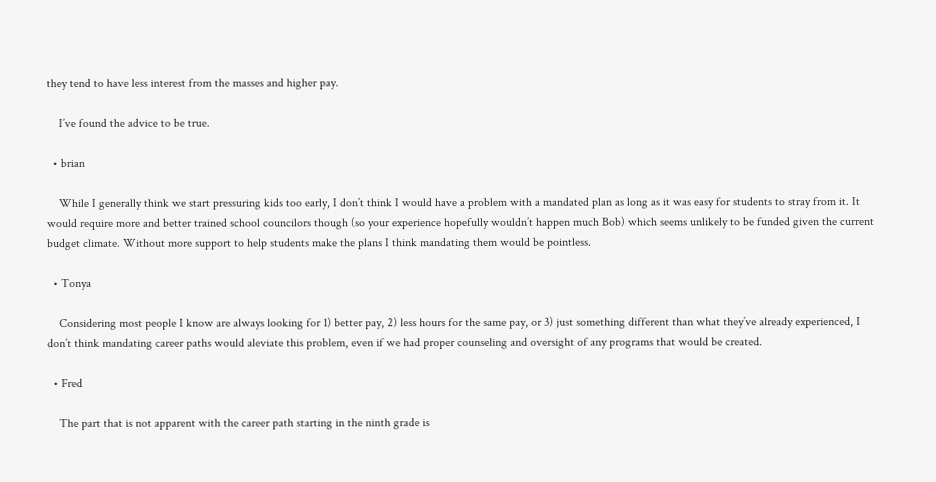they tend to have less interest from the masses and higher pay.

    I’ve found the advice to be true.

  • brian

    While I generally think we start pressuring kids too early, I don’t think I would have a problem with a mandated plan as long as it was easy for students to stray from it. It would require more and better trained school councilors though (so your experience hopefully wouldn’t happen much Bob) which seems unlikely to be funded given the current budget climate. Without more support to help students make the plans I think mandating them would be pointless.

  • Tonya

    Considering most people I know are always looking for 1) better pay, 2) less hours for the same pay, or 3) just something different than what they’ve already experienced, I don’t think mandating career paths would aleviate this problem, even if we had proper counseling and oversight of any programs that would be created.

  • Fred

    The part that is not apparent with the career path starting in the ninth grade is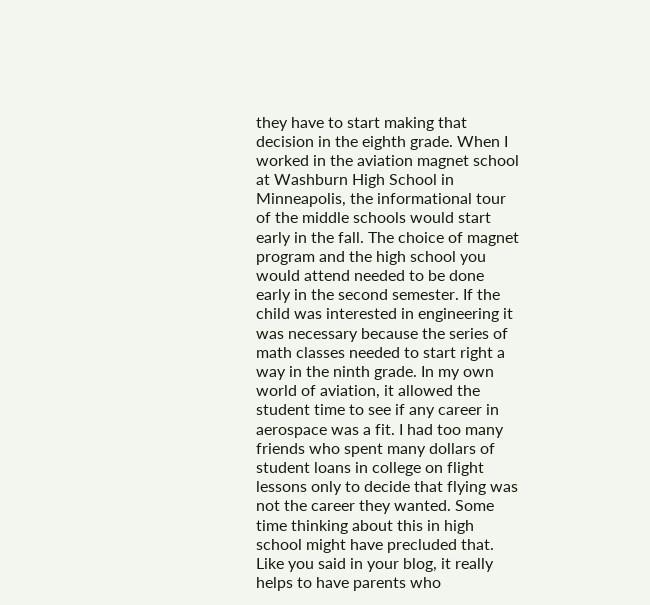they have to start making that decision in the eighth grade. When I worked in the aviation magnet school at Washburn High School in Minneapolis, the informational tour of the middle schools would start early in the fall. The choice of magnet program and the high school you would attend needed to be done early in the second semester. If the child was interested in engineering it was necessary because the series of math classes needed to start right a way in the ninth grade. In my own world of aviation, it allowed the student time to see if any career in aerospace was a fit. I had too many friends who spent many dollars of student loans in college on flight lessons only to decide that flying was not the career they wanted. Some time thinking about this in high school might have precluded that. Like you said in your blog, it really helps to have parents who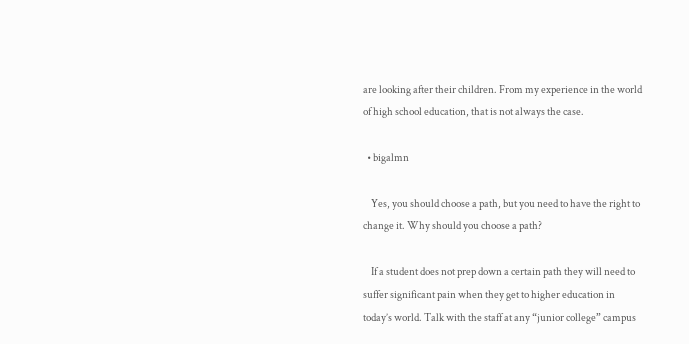are looking after their children. From my experience in the world of high school education, that is not always the case.

  • bigalmn

    Yes, you should choose a path, but you need to have the right to change it. Why should you choose a path?

    If a student does not prep down a certain path they will need to suffer significant pain when they get to higher education in today’s world. Talk with the staff at any “junior college” campus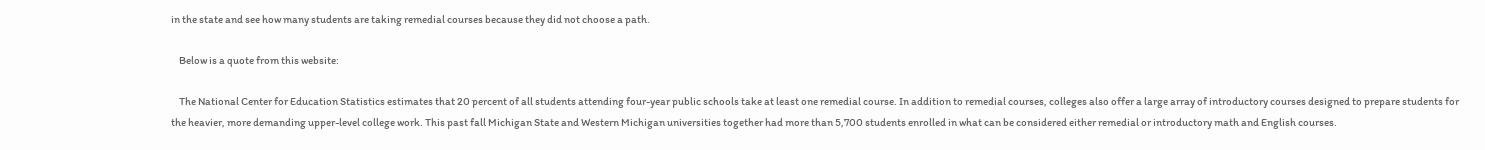in the state and see how many students are taking remedial courses because they did not choose a path.

    Below is a quote from this website:

    The National Center for Education Statistics estimates that 20 percent of all students attending four-year public schools take at least one remedial course. In addition to remedial courses, colleges also offer a large array of introductory courses designed to prepare students for the heavier, more demanding upper-level college work. This past fall Michigan State and Western Michigan universities together had more than 5,700 students enrolled in what can be considered either remedial or introductory math and English courses.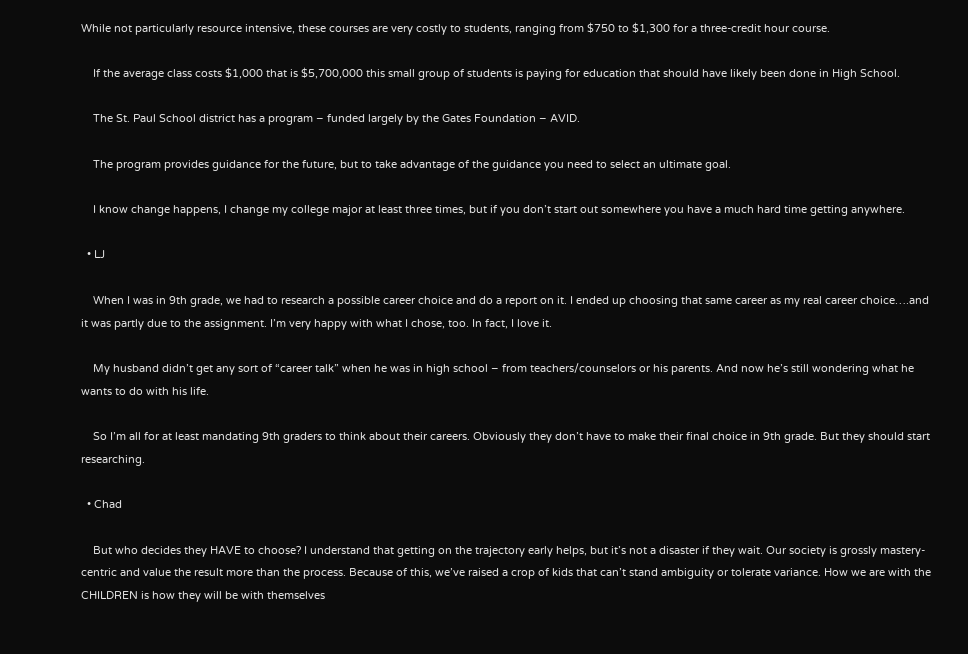While not particularly resource intensive, these courses are very costly to students, ranging from $750 to $1,300 for a three-credit hour course.

    If the average class costs $1,000 that is $5,700,000 this small group of students is paying for education that should have likely been done in High School.

    The St. Paul School district has a program – funded largely by the Gates Foundation – AVID.

    The program provides guidance for the future, but to take advantage of the guidance you need to select an ultimate goal.

    I know change happens, I change my college major at least three times, but if you don’t start out somewhere you have a much hard time getting anywhere.

  • LJ

    When I was in 9th grade, we had to research a possible career choice and do a report on it. I ended up choosing that same career as my real career choice….and it was partly due to the assignment. I’m very happy with what I chose, too. In fact, I love it.

    My husband didn’t get any sort of “career talk” when he was in high school – from teachers/counselors or his parents. And now he’s still wondering what he wants to do with his life.

    So I’m all for at least mandating 9th graders to think about their careers. Obviously they don’t have to make their final choice in 9th grade. But they should start researching.

  • Chad

    But who decides they HAVE to choose? I understand that getting on the trajectory early helps, but it’s not a disaster if they wait. Our society is grossly mastery-centric and value the result more than the process. Because of this, we’ve raised a crop of kids that can’t stand ambiguity or tolerate variance. How we are with the CHILDREN is how they will be with themselves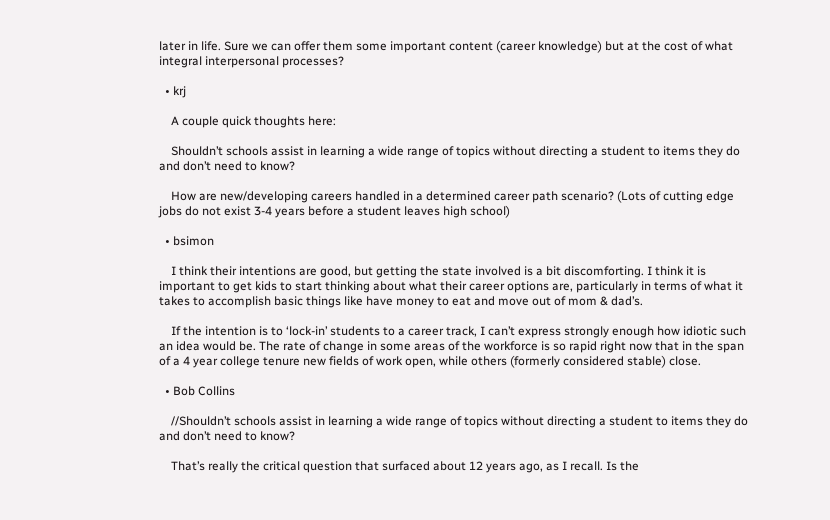later in life. Sure we can offer them some important content (career knowledge) but at the cost of what integral interpersonal processes?

  • krj

    A couple quick thoughts here:

    Shouldn’t schools assist in learning a wide range of topics without directing a student to items they do and don’t need to know?

    How are new/developing careers handled in a determined career path scenario? (Lots of cutting edge jobs do not exist 3-4 years before a student leaves high school)

  • bsimon

    I think their intentions are good, but getting the state involved is a bit discomforting. I think it is important to get kids to start thinking about what their career options are, particularly in terms of what it takes to accomplish basic things like have money to eat and move out of mom & dad’s.

    If the intention is to ‘lock-in’ students to a career track, I can’t express strongly enough how idiotic such an idea would be. The rate of change in some areas of the workforce is so rapid right now that in the span of a 4 year college tenure new fields of work open, while others (formerly considered stable) close.

  • Bob Collins

    //Shouldn’t schools assist in learning a wide range of topics without directing a student to items they do and don’t need to know?

    That’s really the critical question that surfaced about 12 years ago, as I recall. Is the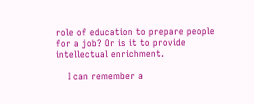role of education to prepare people for a job? Or is it to provide intellectual enrichment.

    I can remember a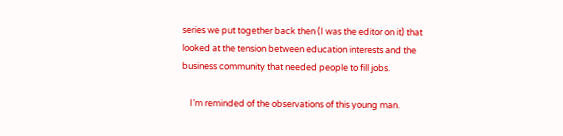series we put together back then (I was the editor on it) that looked at the tension between education interests and the business community that needed people to fill jobs.

    I’m reminded of the observations of this young man.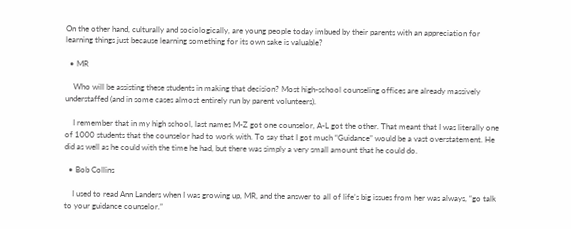On the other hand, culturally and sociologically, are young people today imbued by their parents with an appreciation for learning things just because learning something for its own sake is valuable?

  • MR

    Who will be assisting these students in making that decision? Most high-school counseling offices are already massively understaffed (and in some cases almost entirely run by parent volunteers).

    I remember that in my high school, last names M-Z got one counselor, A-L got the other. That meant that I was literally one of 1000 students that the counselor had to work with. To say that I got much “Guidance” would be a vast overstatement. He did as well as he could with the time he had, but there was simply a very small amount that he could do.

  • Bob Collins

    I used to read Ann Landers when I was growing up, MR, and the answer to all of life’s big issues from her was always, “go talk to your guidance counselor.”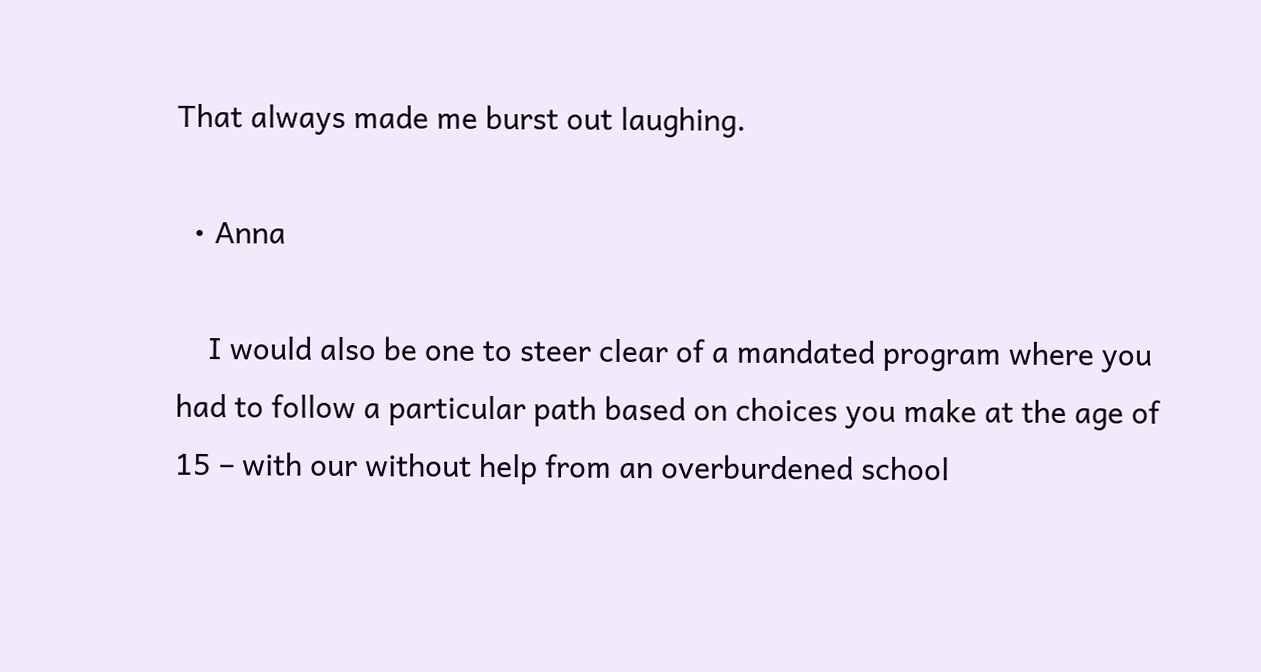That always made me burst out laughing.

  • Anna

    I would also be one to steer clear of a mandated program where you had to follow a particular path based on choices you make at the age of 15 – with our without help from an overburdened school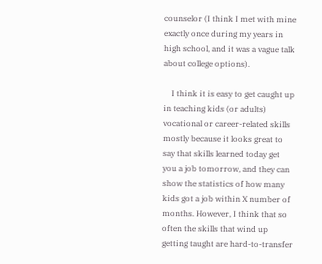counselor (I think I met with mine exactly once during my years in high school, and it was a vague talk about college options).

    I think it is easy to get caught up in teaching kids (or adults) vocational or career-related skills mostly because it looks great to say that skills learned today get you a job tomorrow, and they can show the statistics of how many kids got a job within X number of months. However, I think that so often the skills that wind up getting taught are hard-to-transfer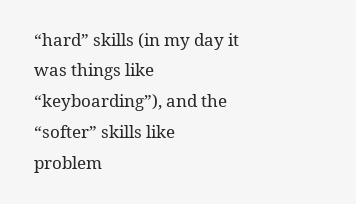“hard” skills (in my day it was things like “keyboarding”), and the “softer” skills like problem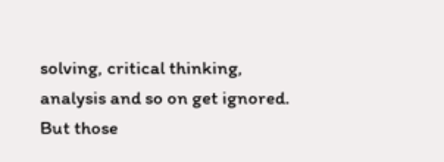solving, critical thinking, analysis and so on get ignored. But those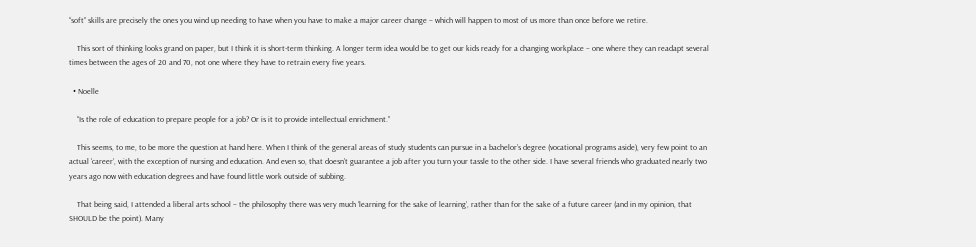“soft” skills are precisely the ones you wind up needing to have when you have to make a major career change – which will happen to most of us more than once before we retire.

    This sort of thinking looks grand on paper, but I think it is short-term thinking. A longer term idea would be to get our kids ready for a changing workplace – one where they can readapt several times between the ages of 20 and 70, not one where they have to retrain every five years.

  • Noelle

    “Is the role of education to prepare people for a job? Or is it to provide intellectual enrichment.”

    This seems, to me, to be more the question at hand here. When I think of the general areas of study students can pursue in a bachelor’s degree (vocational programs aside), very few point to an actual ‘career’, with the exception of nursing and education. And even so, that doesn’t guarantee a job after you turn your tassle to the other side. I have several friends who graduated nearly two years ago now with education degrees and have found little work outside of subbing.

    That being said, I attended a liberal arts school – the philosophy there was very much ‘learning for the sake of learning’, rather than for the sake of a future career (and in my opinion, that SHOULD be the point). Many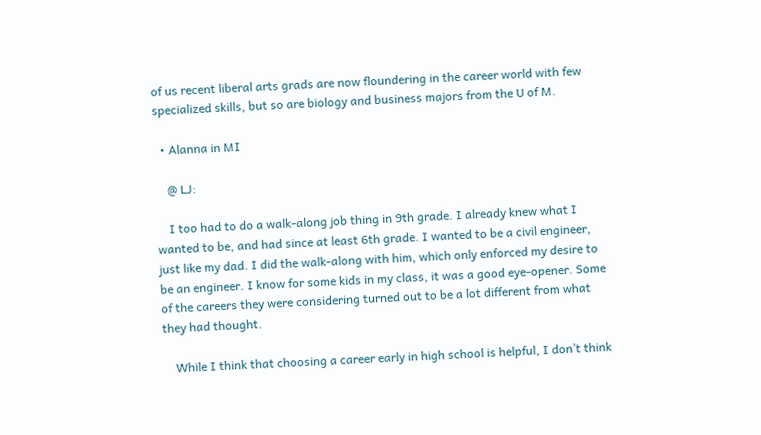of us recent liberal arts grads are now floundering in the career world with few specialized skills, but so are biology and business majors from the U of M.

  • Alanna in MI

    @ LJ:

    I too had to do a walk-along job thing in 9th grade. I already knew what I wanted to be, and had since at least 6th grade. I wanted to be a civil engineer, just like my dad. I did the walk-along with him, which only enforced my desire to be an engineer. I know for some kids in my class, it was a good eye-opener. Some of the careers they were considering turned out to be a lot different from what they had thought.

    While I think that choosing a career early in high school is helpful, I don’t think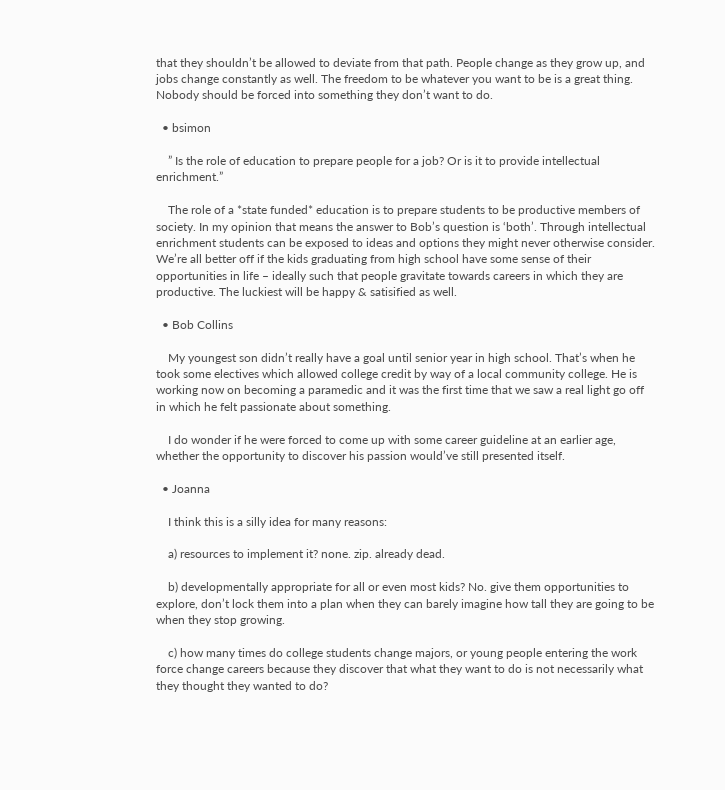that they shouldn’t be allowed to deviate from that path. People change as they grow up, and jobs change constantly as well. The freedom to be whatever you want to be is a great thing. Nobody should be forced into something they don’t want to do.

  • bsimon

    ” Is the role of education to prepare people for a job? Or is it to provide intellectual enrichment.”

    The role of a *state funded* education is to prepare students to be productive members of society. In my opinion that means the answer to Bob’s question is ‘both’. Through intellectual enrichment students can be exposed to ideas and options they might never otherwise consider. We’re all better off if the kids graduating from high school have some sense of their opportunities in life – ideally such that people gravitate towards careers in which they are productive. The luckiest will be happy & satisified as well.

  • Bob Collins

    My youngest son didn’t really have a goal until senior year in high school. That’s when he took some electives which allowed college credit by way of a local community college. He is working now on becoming a paramedic and it was the first time that we saw a real light go off in which he felt passionate about something.

    I do wonder if he were forced to come up with some career guideline at an earlier age, whether the opportunity to discover his passion would’ve still presented itself.

  • Joanna

    I think this is a silly idea for many reasons:

    a) resources to implement it? none. zip. already dead.

    b) developmentally appropriate for all or even most kids? No. give them opportunities to explore, don’t lock them into a plan when they can barely imagine how tall they are going to be when they stop growing.

    c) how many times do college students change majors, or young people entering the work force change careers because they discover that what they want to do is not necessarily what they thought they wanted to do?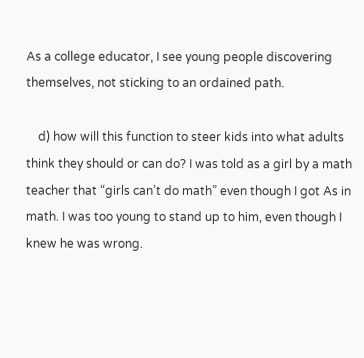As a college educator, I see young people discovering themselves, not sticking to an ordained path.

    d) how will this function to steer kids into what adults think they should or can do? I was told as a girl by a math teacher that “girls can’t do math” even though I got As in math. I was too young to stand up to him, even though I knew he was wrong.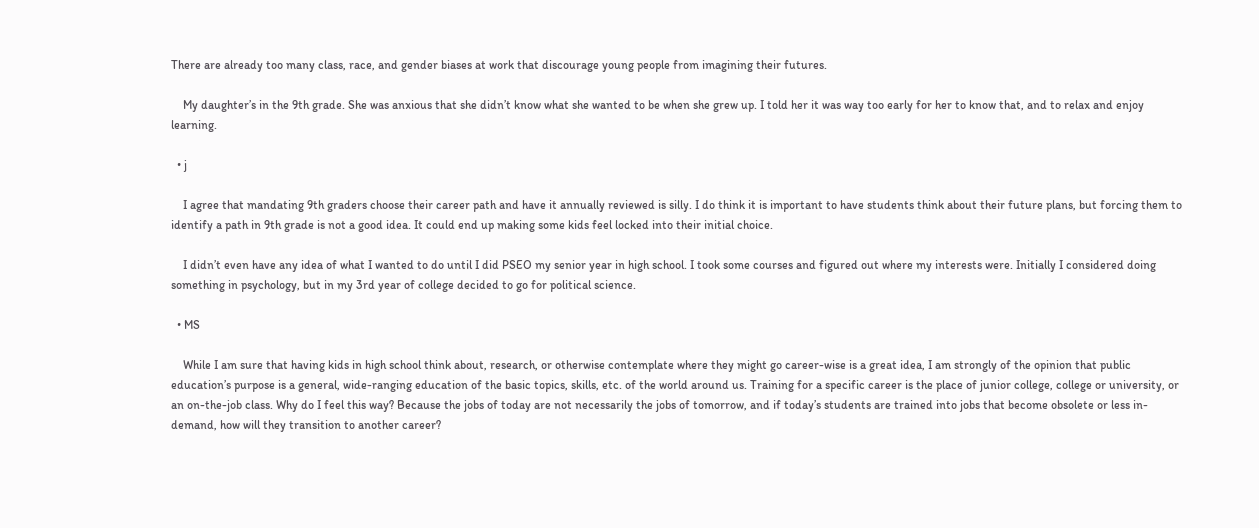There are already too many class, race, and gender biases at work that discourage young people from imagining their futures.

    My daughter’s in the 9th grade. She was anxious that she didn’t know what she wanted to be when she grew up. I told her it was way too early for her to know that, and to relax and enjoy learning.

  • j

    I agree that mandating 9th graders choose their career path and have it annually reviewed is silly. I do think it is important to have students think about their future plans, but forcing them to identify a path in 9th grade is not a good idea. It could end up making some kids feel locked into their initial choice.

    I didn’t even have any idea of what I wanted to do until I did PSEO my senior year in high school. I took some courses and figured out where my interests were. Initially I considered doing something in psychology, but in my 3rd year of college decided to go for political science.

  • MS

    While I am sure that having kids in high school think about, research, or otherwise contemplate where they might go career-wise is a great idea, I am strongly of the opinion that public education’s purpose is a general, wide-ranging education of the basic topics, skills, etc. of the world around us. Training for a specific career is the place of junior college, college or university, or an on-the-job class. Why do I feel this way? Because the jobs of today are not necessarily the jobs of tomorrow, and if today’s students are trained into jobs that become obsolete or less in-demand, how will they transition to another career?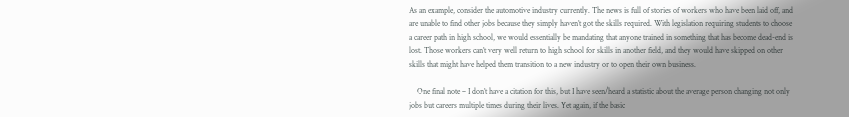As an example, consider the automotive industry currently. The news is full of stories of workers who have been laid off, and are unable to find other jobs because they simply haven’t got the skills required. With legislation requiring students to choose a career path in high school, we would essentially be mandating that anyone trained in something that has become dead-end is lost. Those workers can’t very well return to high school for skills in another field, and they would have skipped on other skills that might have helped them transition to a new industry or to open their own business.

    One final note – I don’t have a citation for this, but I have seen/heard a statistic about the average person changing not only jobs but careers multiple times during their lives. Yet again, if the basic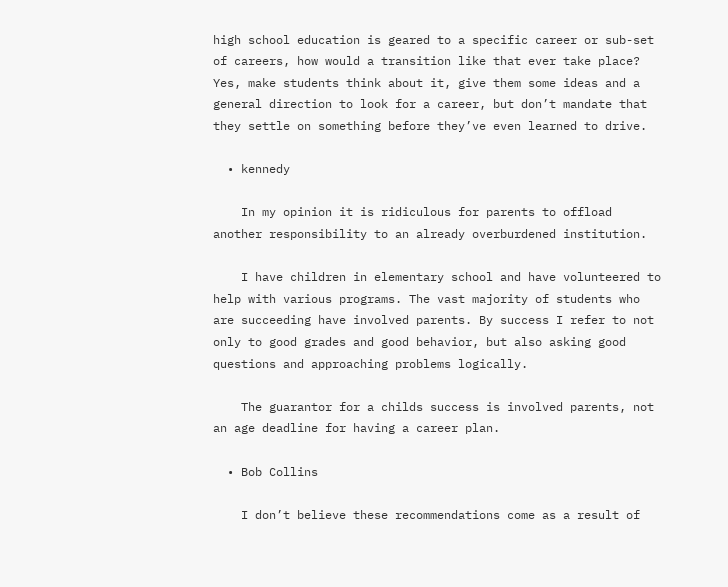high school education is geared to a specific career or sub-set of careers, how would a transition like that ever take place? Yes, make students think about it, give them some ideas and a general direction to look for a career, but don’t mandate that they settle on something before they’ve even learned to drive.

  • kennedy

    In my opinion it is ridiculous for parents to offload another responsibility to an already overburdened institution.

    I have children in elementary school and have volunteered to help with various programs. The vast majority of students who are succeeding have involved parents. By success I refer to not only to good grades and good behavior, but also asking good questions and approaching problems logically.

    The guarantor for a childs success is involved parents, not an age deadline for having a career plan.

  • Bob Collins

    I don’t believe these recommendations come as a result of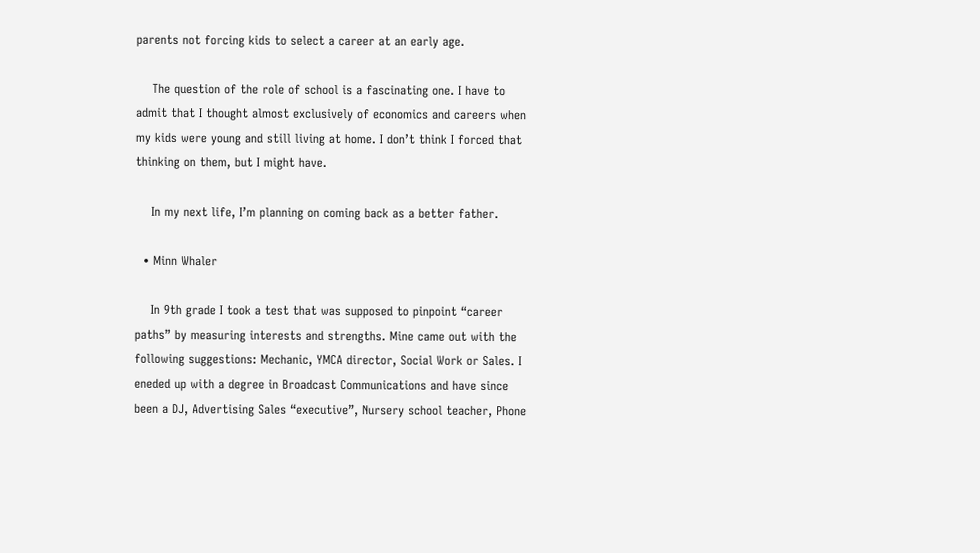parents not forcing kids to select a career at an early age.

    The question of the role of school is a fascinating one. I have to admit that I thought almost exclusively of economics and careers when my kids were young and still living at home. I don’t think I forced that thinking on them, but I might have.

    In my next life, I’m planning on coming back as a better father.

  • Minn Whaler

    In 9th grade I took a test that was supposed to pinpoint “career paths” by measuring interests and strengths. Mine came out with the following suggestions: Mechanic, YMCA director, Social Work or Sales. I eneded up with a degree in Broadcast Communications and have since been a DJ, Advertising Sales “executive”, Nursery school teacher, Phone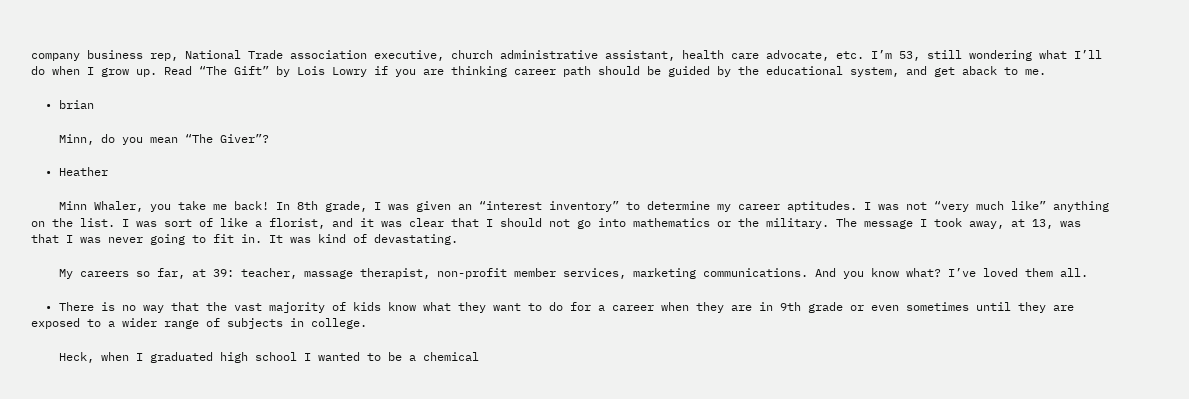company business rep, National Trade association executive, church administrative assistant, health care advocate, etc. I’m 53, still wondering what I’ll do when I grow up. Read “The Gift” by Lois Lowry if you are thinking career path should be guided by the educational system, and get aback to me.

  • brian

    Minn, do you mean “The Giver”?

  • Heather

    Minn Whaler, you take me back! In 8th grade, I was given an “interest inventory” to determine my career aptitudes. I was not “very much like” anything on the list. I was sort of like a florist, and it was clear that I should not go into mathematics or the military. The message I took away, at 13, was that I was never going to fit in. It was kind of devastating.

    My careers so far, at 39: teacher, massage therapist, non-profit member services, marketing communications. And you know what? I’ve loved them all.

  • There is no way that the vast majority of kids know what they want to do for a career when they are in 9th grade or even sometimes until they are exposed to a wider range of subjects in college.

    Heck, when I graduated high school I wanted to be a chemical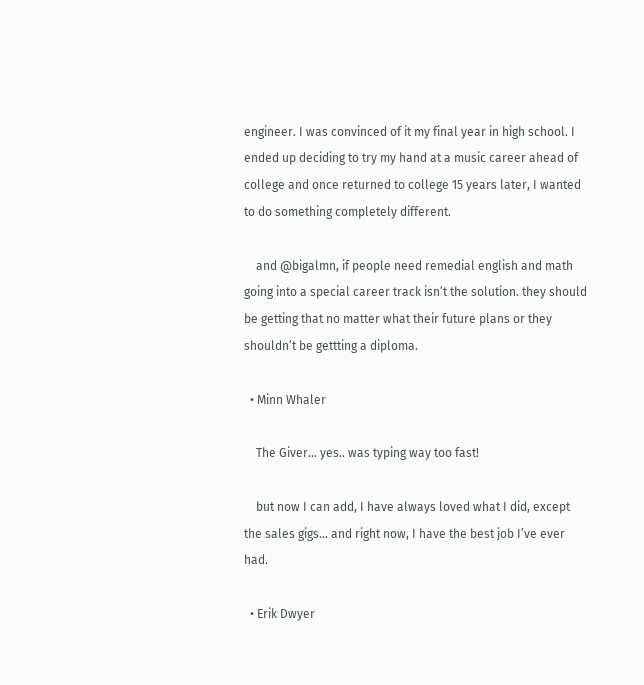engineer. I was convinced of it my final year in high school. I ended up deciding to try my hand at a music career ahead of college and once returned to college 15 years later, I wanted to do something completely different.

    and @bigalmn, if people need remedial english and math going into a special career track isn’t the solution. they should be getting that no matter what their future plans or they shouldn’t be gettting a diploma.

  • Minn Whaler

    The Giver… yes.. was typing way too fast!

    but now I can add, I have always loved what I did, except the sales gigs… and right now, I have the best job I’ve ever had.

  • Erik Dwyer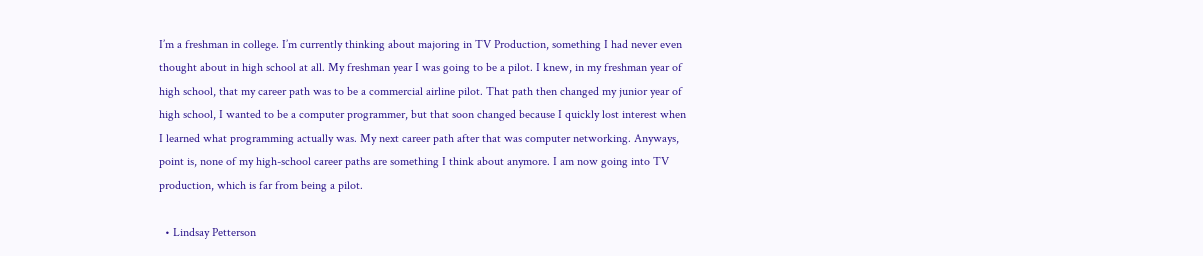I’m a freshman in college. I’m currently thinking about majoring in TV Production, something I had never even thought about in high school at all. My freshman year I was going to be a pilot. I knew, in my freshman year of high school, that my career path was to be a commercial airline pilot. That path then changed my junior year of high school, I wanted to be a computer programmer, but that soon changed because I quickly lost interest when I learned what programming actually was. My next career path after that was computer networking. Anyways, point is, none of my high-school career paths are something I think about anymore. I am now going into TV production, which is far from being a pilot.

  • Lindsay Petterson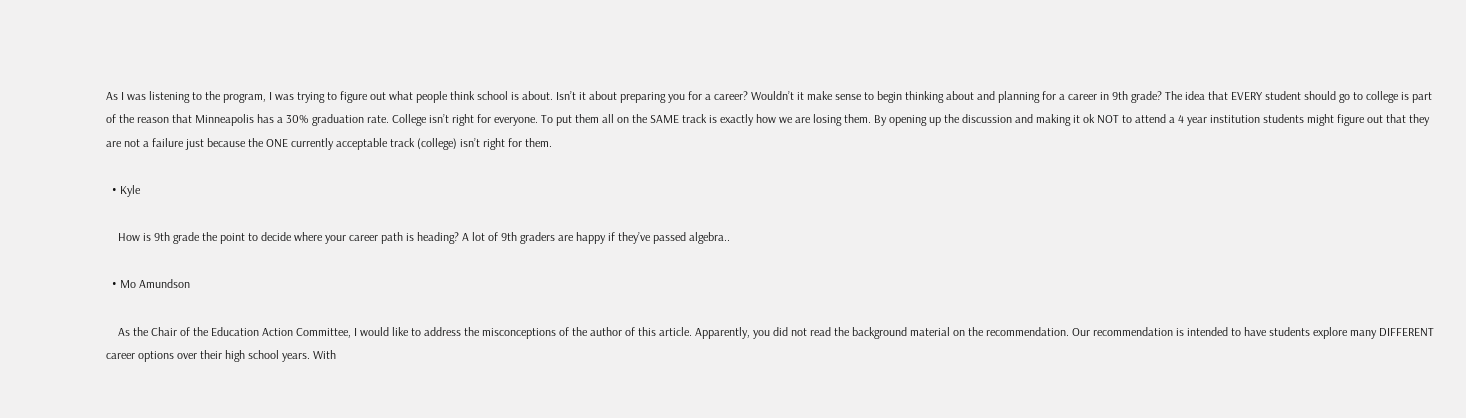As I was listening to the program, I was trying to figure out what people think school is about. Isn’t it about preparing you for a career? Wouldn’t it make sense to begin thinking about and planning for a career in 9th grade? The idea that EVERY student should go to college is part of the reason that Minneapolis has a 30% graduation rate. College isn’t right for everyone. To put them all on the SAME track is exactly how we are losing them. By opening up the discussion and making it ok NOT to attend a 4 year institution students might figure out that they are not a failure just because the ONE currently acceptable track (college) isn’t right for them.

  • Kyle

    How is 9th grade the point to decide where your career path is heading? A lot of 9th graders are happy if they’ve passed algebra..

  • Mo Amundson

    As the Chair of the Education Action Committee, I would like to address the misconceptions of the author of this article. Apparently, you did not read the background material on the recommendation. Our recommendation is intended to have students explore many DIFFERENT career options over their high school years. With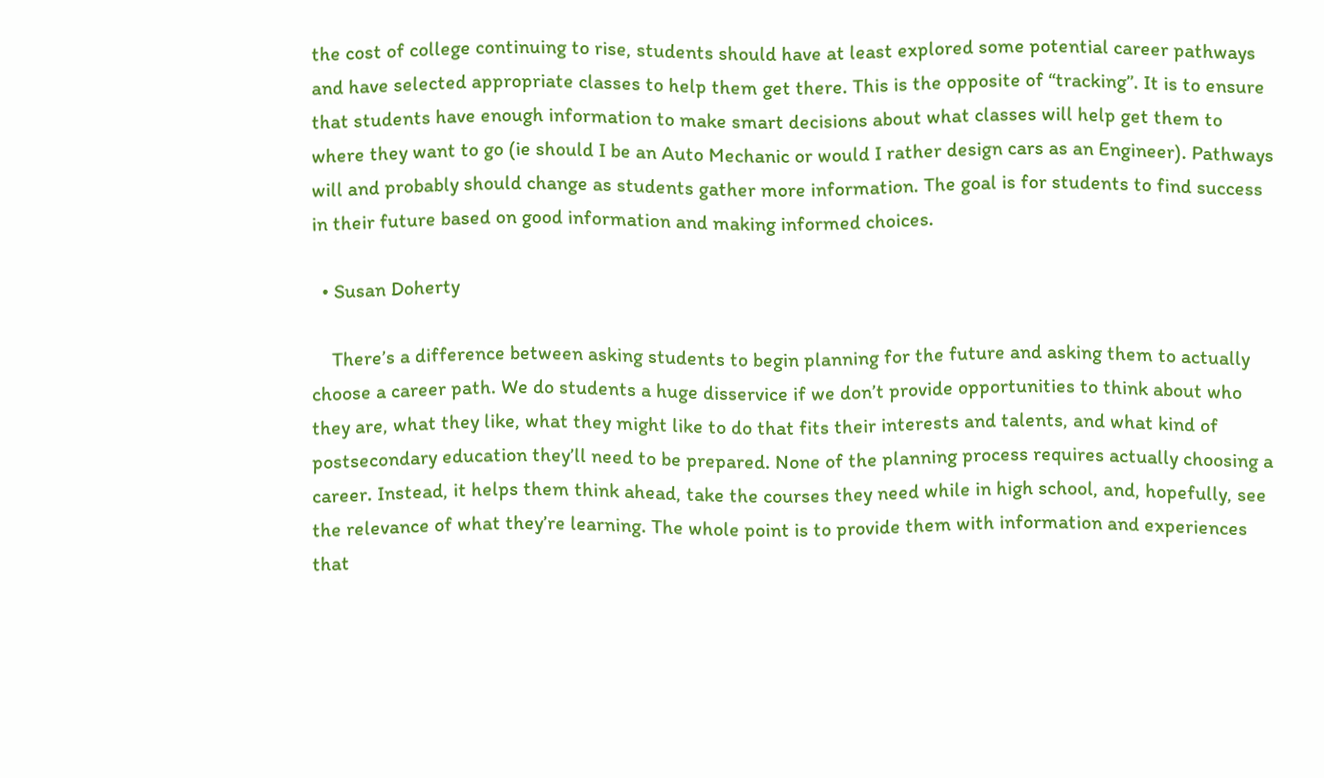the cost of college continuing to rise, students should have at least explored some potential career pathways and have selected appropriate classes to help them get there. This is the opposite of “tracking”. It is to ensure that students have enough information to make smart decisions about what classes will help get them to where they want to go (ie should I be an Auto Mechanic or would I rather design cars as an Engineer). Pathways will and probably should change as students gather more information. The goal is for students to find success in their future based on good information and making informed choices.

  • Susan Doherty

    There’s a difference between asking students to begin planning for the future and asking them to actually choose a career path. We do students a huge disservice if we don’t provide opportunities to think about who they are, what they like, what they might like to do that fits their interests and talents, and what kind of postsecondary education they’ll need to be prepared. None of the planning process requires actually choosing a career. Instead, it helps them think ahead, take the courses they need while in high school, and, hopefully, see the relevance of what they’re learning. The whole point is to provide them with information and experiences that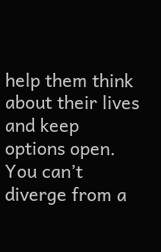help them think about their lives and keep options open. You can’t diverge from a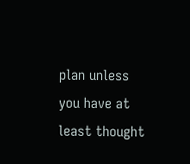plan unless you have at least thought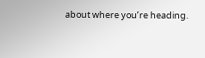about where you’re heading.